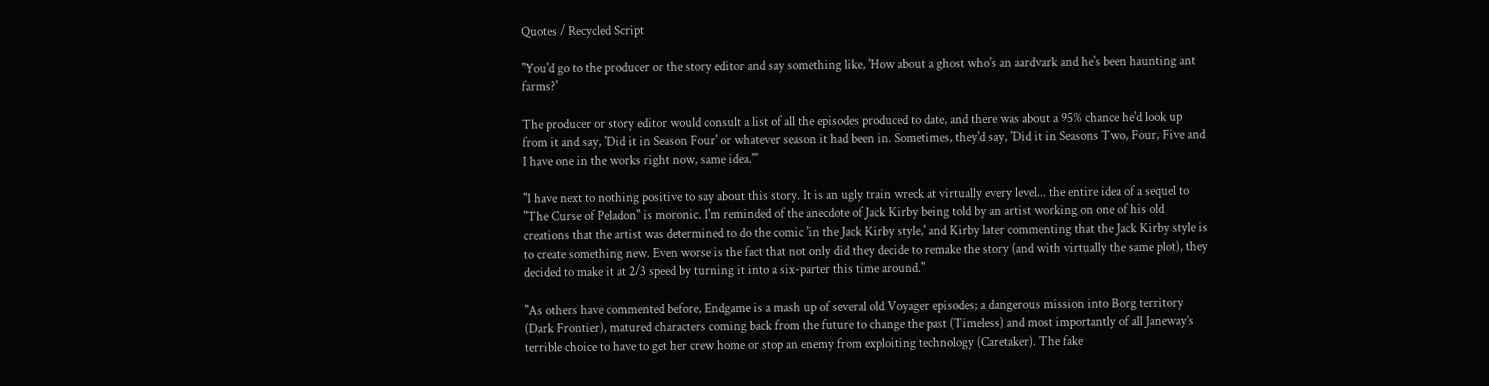Quotes / Recycled Script

"You'd go to the producer or the story editor and say something like, 'How about a ghost who's an aardvark and he's been haunting ant farms?'

The producer or story editor would consult a list of all the episodes produced to date, and there was about a 95% chance he'd look up from it and say, 'Did it in Season Four' or whatever season it had been in. Sometimes, they'd say, 'Did it in Seasons Two, Four, Five and I have one in the works right now, same idea.'"

"I have next to nothing positive to say about this story. It is an ugly train wreck at virtually every level... the entire idea of a sequel to "The Curse of Peladon" is moronic. I'm reminded of the anecdote of Jack Kirby being told by an artist working on one of his old creations that the artist was determined to do the comic 'in the Jack Kirby style,' and Kirby later commenting that the Jack Kirby style is to create something new. Even worse is the fact that not only did they decide to remake the story (and with virtually the same plot), they decided to make it at 2/3 speed by turning it into a six-parter this time around."

"As others have commented before, Endgame is a mash up of several old Voyager episodes; a dangerous mission into Borg territory (Dark Frontier), matured characters coming back from the future to change the past (Timeless) and most importantly of all Janeway’s terrible choice to have to get her crew home or stop an enemy from exploiting technology (Caretaker). The fake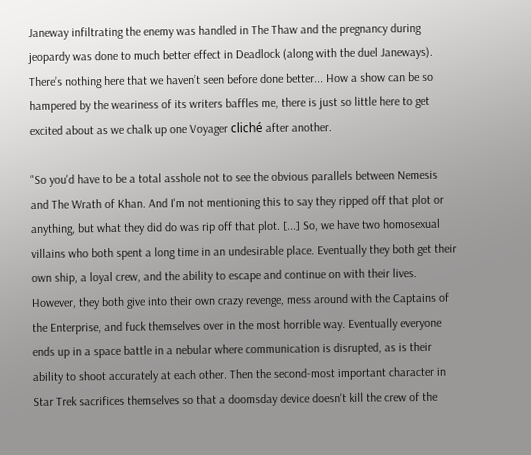Janeway infiltrating the enemy was handled in The Thaw and the pregnancy during jeopardy was done to much better effect in Deadlock (along with the duel Janeways). There’s nothing here that we haven’t seen before done better... How a show can be so hampered by the weariness of its writers baffles me, there is just so little here to get excited about as we chalk up one Voyager cliché after another.

"So you'd have to be a total asshole not to see the obvious parallels between Nemesis and The Wrath of Khan. And I'm not mentioning this to say they ripped off that plot or anything, but what they did do was rip off that plot. [...] So, we have two homosexual villains who both spent a long time in an undesirable place. Eventually they both get their own ship, a loyal crew, and the ability to escape and continue on with their lives. However, they both give into their own crazy revenge, mess around with the Captains of the Enterprise, and fuck themselves over in the most horrible way. Eventually everyone ends up in a space battle in a nebular where communication is disrupted, as is their ability to shoot accurately at each other. Then the second-most important character in Star Trek sacrifices themselves so that a doomsday device doesn't kill the crew of the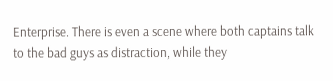Enterprise. There is even a scene where both captains talk to the bad guys as distraction, while they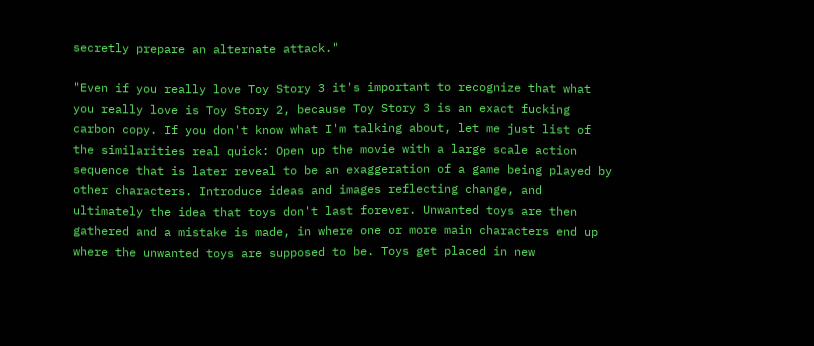secretly prepare an alternate attack."

"Even if you really love Toy Story 3 it's important to recognize that what you really love is Toy Story 2, because Toy Story 3 is an exact fucking carbon copy. If you don't know what I'm talking about, let me just list of the similarities real quick: Open up the movie with a large scale action sequence that is later reveal to be an exaggeration of a game being played by other characters. Introduce ideas and images reflecting change, and ultimately the idea that toys don't last forever. Unwanted toys are then gathered and a mistake is made, in where one or more main characters end up where the unwanted toys are supposed to be. Toys get placed in new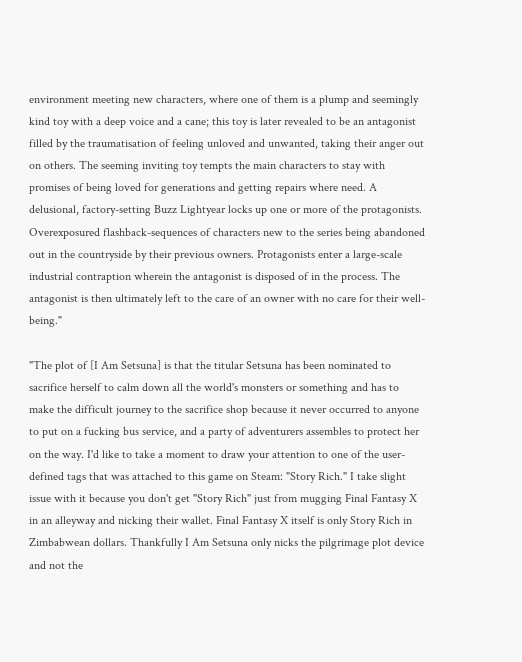environment meeting new characters, where one of them is a plump and seemingly kind toy with a deep voice and a cane; this toy is later revealed to be an antagonist filled by the traumatisation of feeling unloved and unwanted, taking their anger out on others. The seeming inviting toy tempts the main characters to stay with promises of being loved for generations and getting repairs where need. A delusional, factory-setting Buzz Lightyear locks up one or more of the protagonists. Overexposured flashback-sequences of characters new to the series being abandoned out in the countryside by their previous owners. Protagonists enter a large-scale industrial contraption wherein the antagonist is disposed of in the process. The antagonist is then ultimately left to the care of an owner with no care for their well-being."

"The plot of [I Am Setsuna] is that the titular Setsuna has been nominated to sacrifice herself to calm down all the world's monsters or something and has to make the difficult journey to the sacrifice shop because it never occurred to anyone to put on a fucking bus service, and a party of adventurers assembles to protect her on the way. I'd like to take a moment to draw your attention to one of the user-defined tags that was attached to this game on Steam: "Story Rich." I take slight issue with it because you don't get "Story Rich" just from mugging Final Fantasy X in an alleyway and nicking their wallet. Final Fantasy X itself is only Story Rich in Zimbabwean dollars. Thankfully I Am Setsuna only nicks the pilgrimage plot device and not the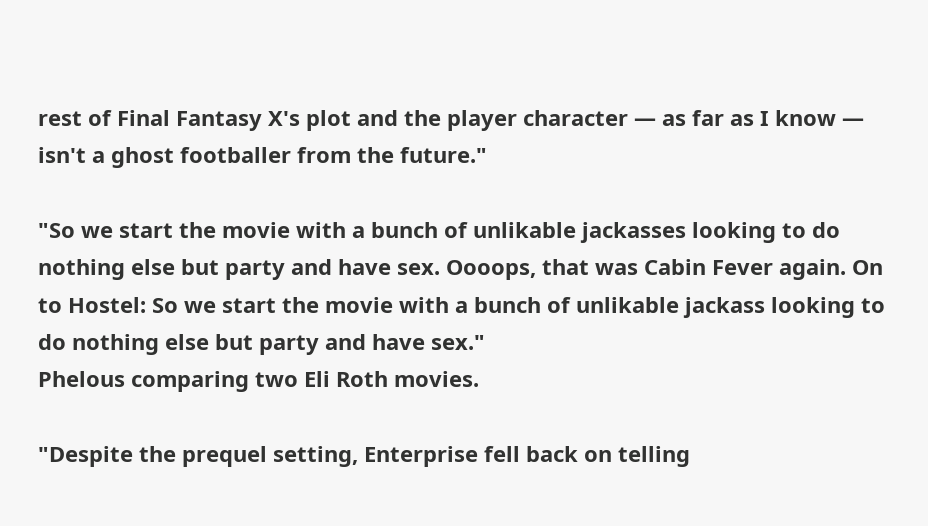rest of Final Fantasy X's plot and the player character — as far as I know — isn't a ghost footballer from the future."

"So we start the movie with a bunch of unlikable jackasses looking to do nothing else but party and have sex. Oooops, that was Cabin Fever again. On to Hostel: So we start the movie with a bunch of unlikable jackass looking to do nothing else but party and have sex."
Phelous comparing two Eli Roth movies.

"Despite the prequel setting, Enterprise fell back on telling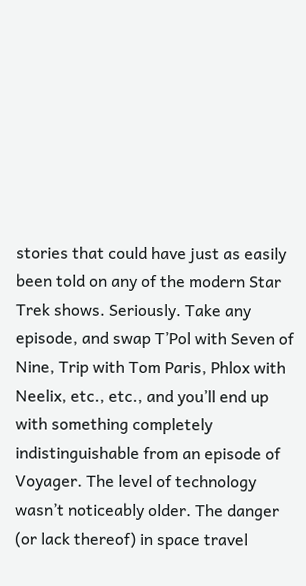stories that could have just as easily been told on any of the modern Star Trek shows. Seriously. Take any episode, and swap T’Pol with Seven of Nine, Trip with Tom Paris, Phlox with Neelix, etc., etc., and you’ll end up with something completely indistinguishable from an episode of Voyager. The level of technology wasn’t noticeably older. The danger (or lack thereof) in space travel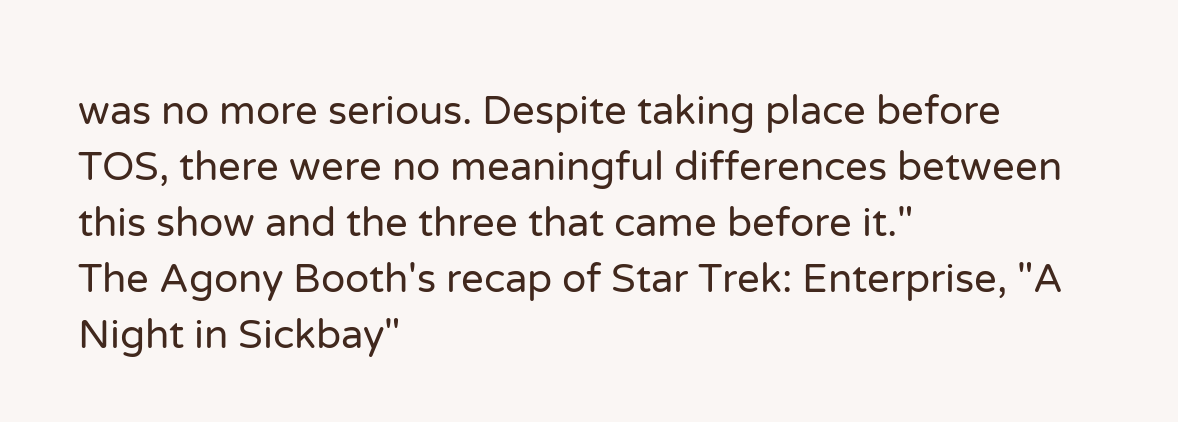was no more serious. Despite taking place before TOS, there were no meaningful differences between this show and the three that came before it."
The Agony Booth's recap of Star Trek: Enterprise, "A Night in Sickbay"